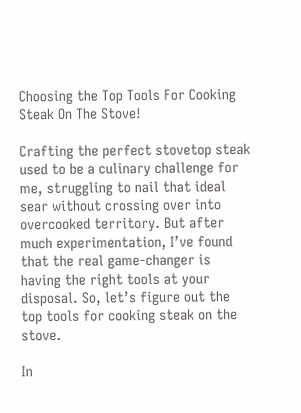Choosing the Top Tools For Cooking Steak On The Stove!

Crafting the perfect stovetop steak used to be a culinary challenge for me, struggling to nail that ideal sear without crossing over into overcooked territory. But after much experimentation, I’ve found that the real game-changer is having the right tools at your disposal. So, let’s figure out the top tools for cooking steak on the stove.

In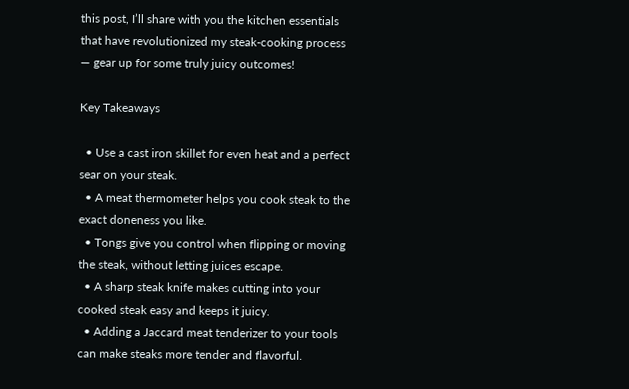this post, I’ll share with you the kitchen essentials that have revolutionized my steak-cooking process — gear up for some truly juicy outcomes!

Key Takeaways

  • Use a cast iron skillet for even heat and a perfect sear on your steak.
  • A meat thermometer helps you cook steak to the exact doneness you like.
  • Tongs give you control when flipping or moving the steak, without letting juices escape.
  • A sharp steak knife makes cutting into your cooked steak easy and keeps it juicy.
  • Adding a Jaccard meat tenderizer to your tools can make steaks more tender and flavorful.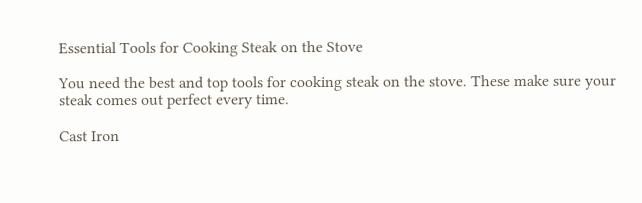Essential Tools for Cooking Steak on the Stove

You need the best and top tools for cooking steak on the stove. These make sure your steak comes out perfect every time.

Cast Iron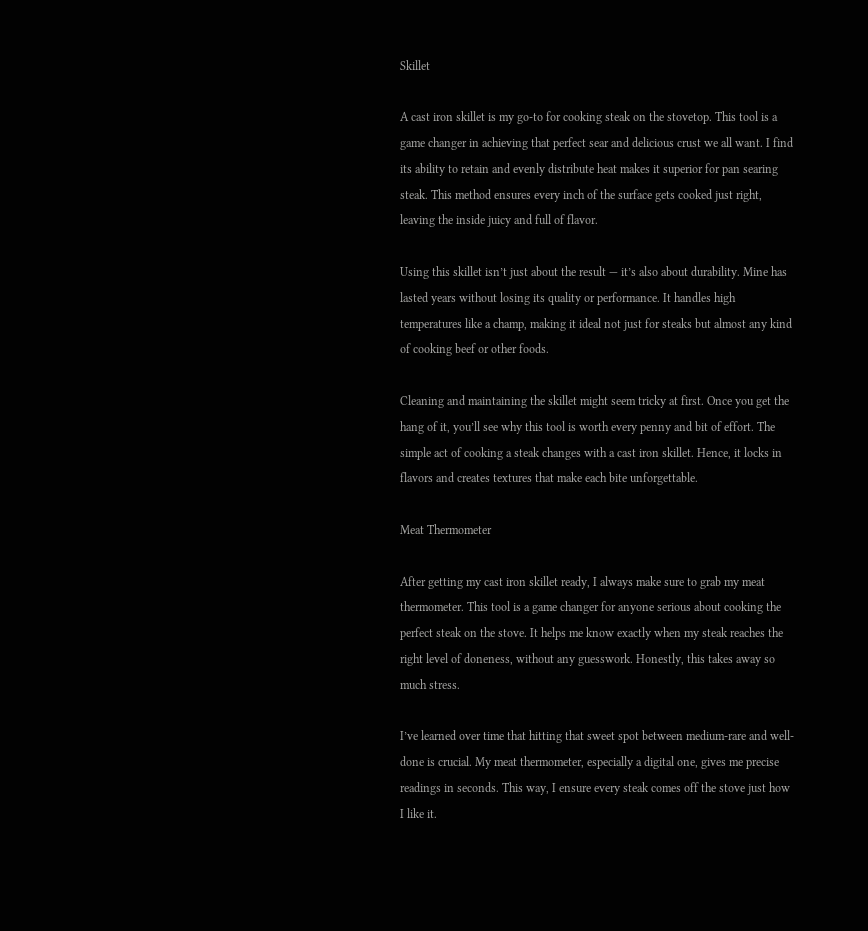Skillet

A cast iron skillet is my go-to for cooking steak on the stovetop. This tool is a game changer in achieving that perfect sear and delicious crust we all want. I find its ability to retain and evenly distribute heat makes it superior for pan searing steak. This method ensures every inch of the surface gets cooked just right, leaving the inside juicy and full of flavor.

Using this skillet isn’t just about the result — it’s also about durability. Mine has lasted years without losing its quality or performance. It handles high temperatures like a champ, making it ideal not just for steaks but almost any kind of cooking beef or other foods.

Cleaning and maintaining the skillet might seem tricky at first. Once you get the hang of it, you’ll see why this tool is worth every penny and bit of effort. The simple act of cooking a steak changes with a cast iron skillet. Hence, it locks in flavors and creates textures that make each bite unforgettable.

Meat Thermometer

After getting my cast iron skillet ready, I always make sure to grab my meat thermometer. This tool is a game changer for anyone serious about cooking the perfect steak on the stove. It helps me know exactly when my steak reaches the right level of doneness, without any guesswork. Honestly, this takes away so much stress.

I’ve learned over time that hitting that sweet spot between medium-rare and well-done is crucial. My meat thermometer, especially a digital one, gives me precise readings in seconds. This way, I ensure every steak comes off the stove just how I like it.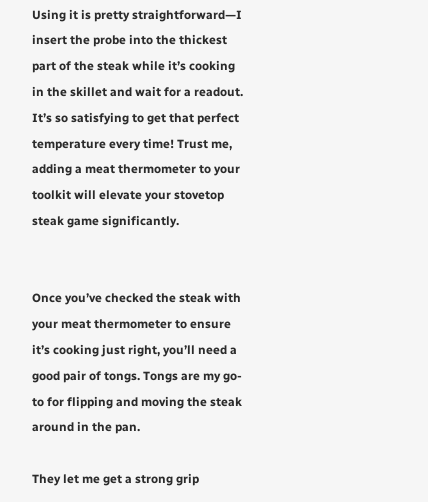Using it is pretty straightforward—I insert the probe into the thickest part of the steak while it’s cooking in the skillet and wait for a readout. It’s so satisfying to get that perfect temperature every time! Trust me, adding a meat thermometer to your toolkit will elevate your stovetop steak game significantly.


Once you’ve checked the steak with your meat thermometer to ensure it’s cooking just right, you’ll need a good pair of tongs. Tongs are my go-to for flipping and moving the steak around in the pan.

They let me get a strong grip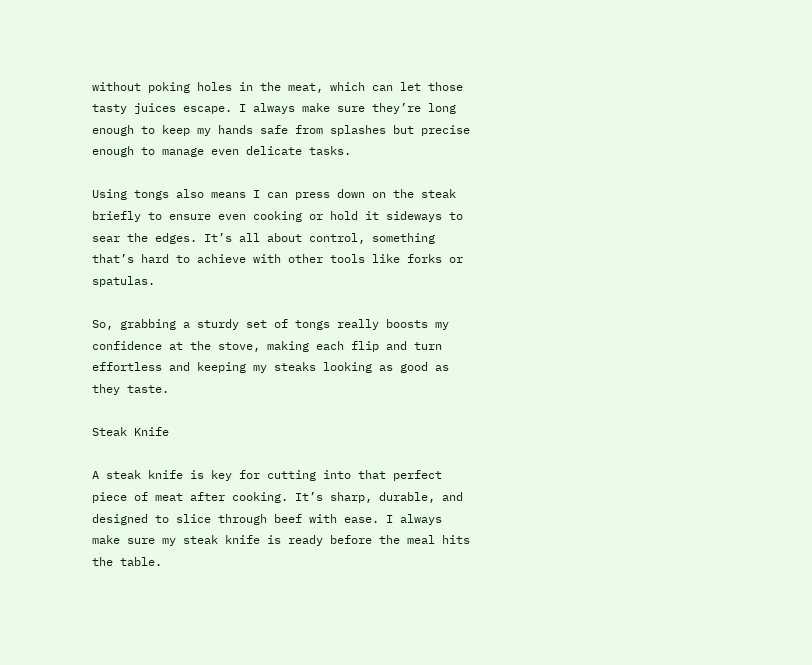without poking holes in the meat, which can let those tasty juices escape. I always make sure they’re long enough to keep my hands safe from splashes but precise enough to manage even delicate tasks.

Using tongs also means I can press down on the steak briefly to ensure even cooking or hold it sideways to sear the edges. It’s all about control, something that’s hard to achieve with other tools like forks or spatulas.

So, grabbing a sturdy set of tongs really boosts my confidence at the stove, making each flip and turn effortless and keeping my steaks looking as good as they taste.

Steak Knife

A steak knife is key for cutting into that perfect piece of meat after cooking. It’s sharp, durable, and designed to slice through beef with ease. I always make sure my steak knife is ready before the meal hits the table.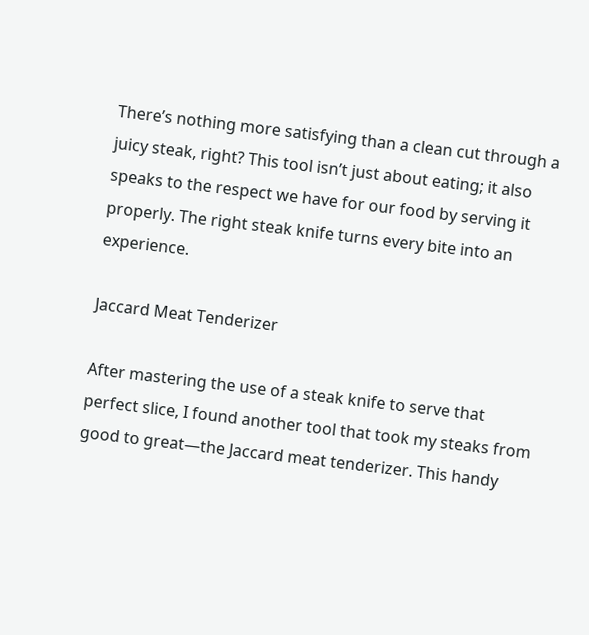There’s nothing more satisfying than a clean cut through a juicy steak, right? This tool isn’t just about eating; it also speaks to the respect we have for our food by serving it properly. The right steak knife turns every bite into an experience.

Jaccard Meat Tenderizer

After mastering the use of a steak knife to serve that perfect slice, I found another tool that took my steaks from good to great—the Jaccard meat tenderizer. This handy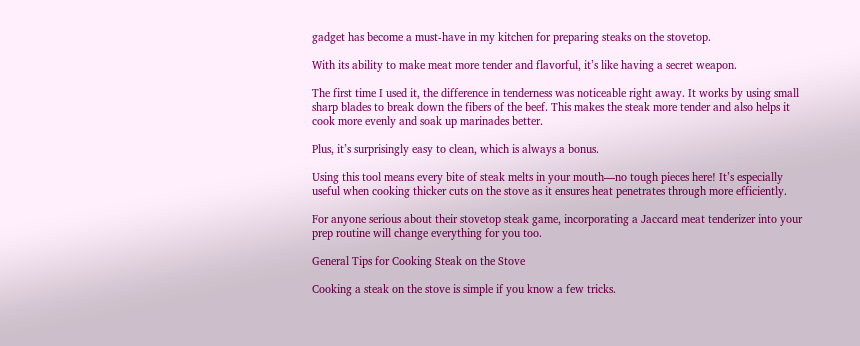gadget has become a must-have in my kitchen for preparing steaks on the stovetop.

With its ability to make meat more tender and flavorful, it’s like having a secret weapon.

The first time I used it, the difference in tenderness was noticeable right away. It works by using small sharp blades to break down the fibers of the beef. This makes the steak more tender and also helps it cook more evenly and soak up marinades better.

Plus, it’s surprisingly easy to clean, which is always a bonus.

Using this tool means every bite of steak melts in your mouth—no tough pieces here! It’s especially useful when cooking thicker cuts on the stove as it ensures heat penetrates through more efficiently.

For anyone serious about their stovetop steak game, incorporating a Jaccard meat tenderizer into your prep routine will change everything for you too.

General Tips for Cooking Steak on the Stove

Cooking a steak on the stove is simple if you know a few tricks.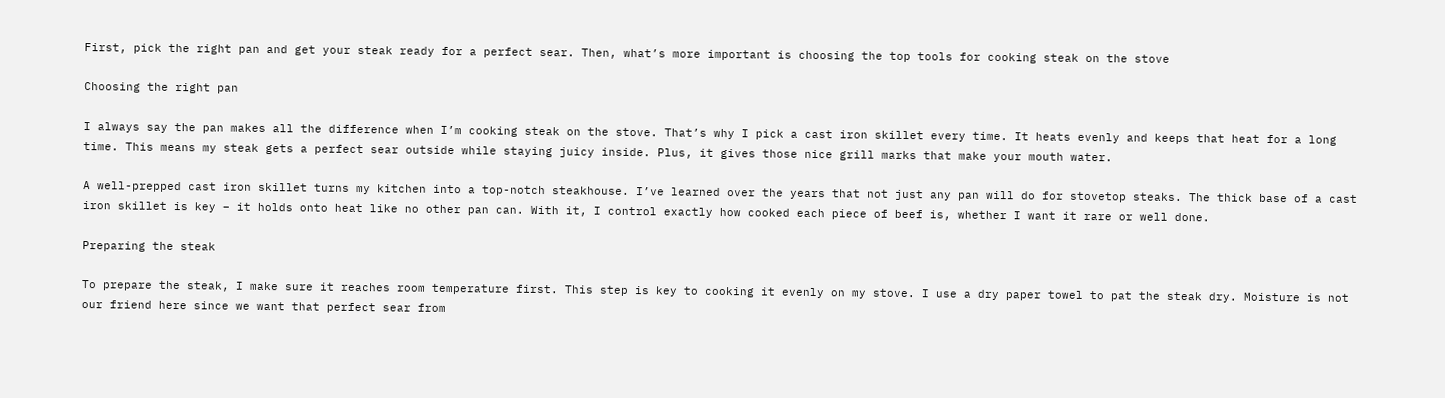First, pick the right pan and get your steak ready for a perfect sear. Then, what’s more important is choosing the top tools for cooking steak on the stove

Choosing the right pan

I always say the pan makes all the difference when I’m cooking steak on the stove. That’s why I pick a cast iron skillet every time. It heats evenly and keeps that heat for a long time. This means my steak gets a perfect sear outside while staying juicy inside. Plus, it gives those nice grill marks that make your mouth water.

A well-prepped cast iron skillet turns my kitchen into a top-notch steakhouse. I’ve learned over the years that not just any pan will do for stovetop steaks. The thick base of a cast iron skillet is key – it holds onto heat like no other pan can. With it, I control exactly how cooked each piece of beef is, whether I want it rare or well done.

Preparing the steak

To prepare the steak, I make sure it reaches room temperature first. This step is key to cooking it evenly on my stove. I use a dry paper towel to pat the steak dry. Moisture is not our friend here since we want that perfect sear from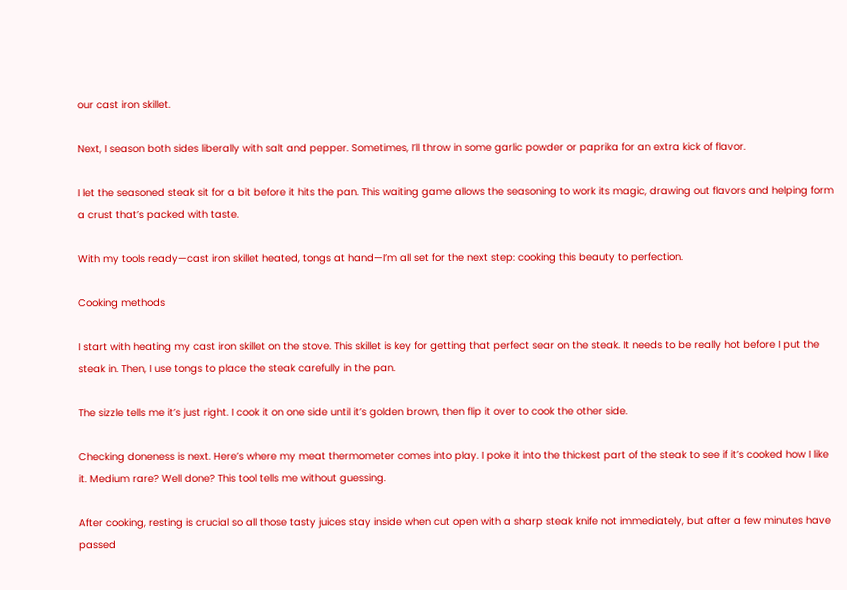our cast iron skillet.

Next, I season both sides liberally with salt and pepper. Sometimes, I’ll throw in some garlic powder or paprika for an extra kick of flavor.

I let the seasoned steak sit for a bit before it hits the pan. This waiting game allows the seasoning to work its magic, drawing out flavors and helping form a crust that’s packed with taste.

With my tools ready—cast iron skillet heated, tongs at hand—I’m all set for the next step: cooking this beauty to perfection.

Cooking methods

I start with heating my cast iron skillet on the stove. This skillet is key for getting that perfect sear on the steak. It needs to be really hot before I put the steak in. Then, I use tongs to place the steak carefully in the pan.

The sizzle tells me it’s just right. I cook it on one side until it’s golden brown, then flip it over to cook the other side.

Checking doneness is next. Here’s where my meat thermometer comes into play. I poke it into the thickest part of the steak to see if it’s cooked how I like it. Medium rare? Well done? This tool tells me without guessing.

After cooking, resting is crucial so all those tasty juices stay inside when cut open with a sharp steak knife not immediately, but after a few minutes have passed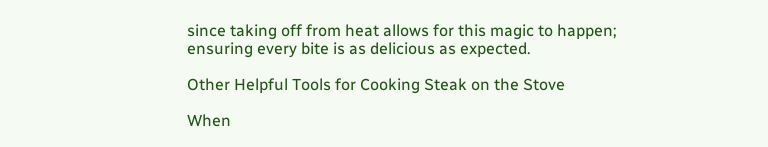since taking off from heat allows for this magic to happen; ensuring every bite is as delicious as expected.

Other Helpful Tools for Cooking Steak on the Stove

When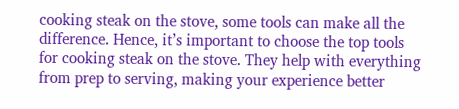cooking steak on the stove, some tools can make all the difference. Hence, it’s important to choose the top tools for cooking steak on the stove. They help with everything from prep to serving, making your experience better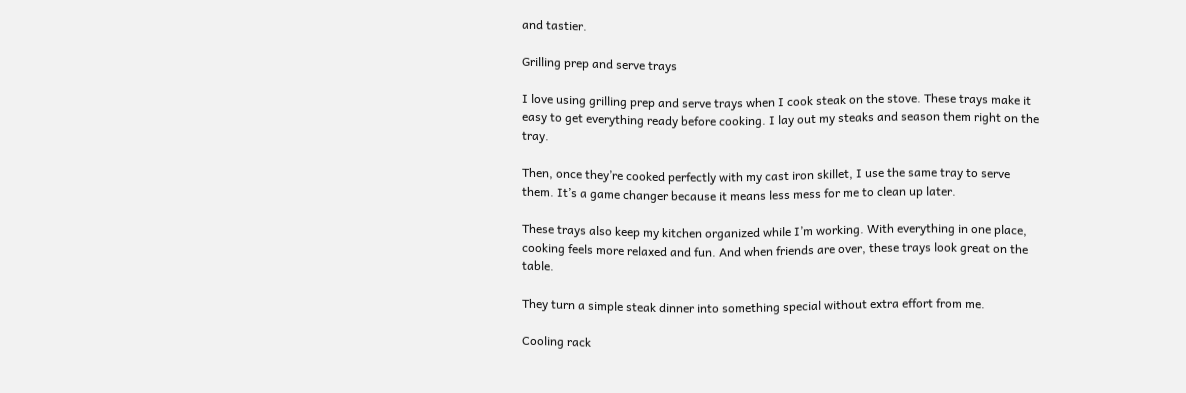and tastier.

Grilling prep and serve trays

I love using grilling prep and serve trays when I cook steak on the stove. These trays make it easy to get everything ready before cooking. I lay out my steaks and season them right on the tray.

Then, once they’re cooked perfectly with my cast iron skillet, I use the same tray to serve them. It’s a game changer because it means less mess for me to clean up later.

These trays also keep my kitchen organized while I’m working. With everything in one place, cooking feels more relaxed and fun. And when friends are over, these trays look great on the table.

They turn a simple steak dinner into something special without extra effort from me.

Cooling rack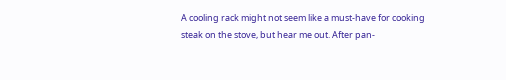A cooling rack might not seem like a must-have for cooking steak on the stove, but hear me out. After pan-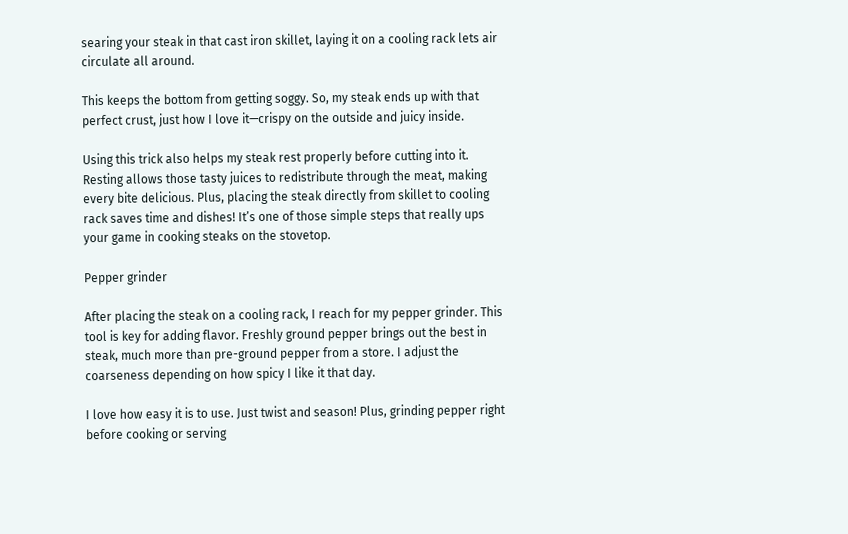searing your steak in that cast iron skillet, laying it on a cooling rack lets air circulate all around.

This keeps the bottom from getting soggy. So, my steak ends up with that perfect crust, just how I love it—crispy on the outside and juicy inside.

Using this trick also helps my steak rest properly before cutting into it. Resting allows those tasty juices to redistribute through the meat, making every bite delicious. Plus, placing the steak directly from skillet to cooling rack saves time and dishes! It’s one of those simple steps that really ups your game in cooking steaks on the stovetop.

Pepper grinder

After placing the steak on a cooling rack, I reach for my pepper grinder. This tool is key for adding flavor. Freshly ground pepper brings out the best in steak, much more than pre-ground pepper from a store. I adjust the coarseness depending on how spicy I like it that day.

I love how easy it is to use. Just twist and season! Plus, grinding pepper right before cooking or serving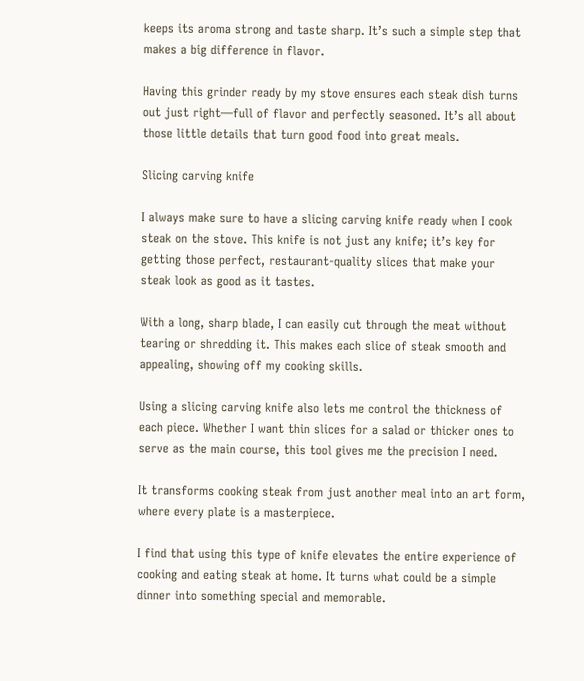keeps its aroma strong and taste sharp. It’s such a simple step that makes a big difference in flavor.

Having this grinder ready by my stove ensures each steak dish turns out just right—full of flavor and perfectly seasoned. It’s all about those little details that turn good food into great meals.

Slicing carving knife

I always make sure to have a slicing carving knife ready when I cook steak on the stove. This knife is not just any knife; it’s key for getting those perfect, restaurant-quality slices that make your steak look as good as it tastes.

With a long, sharp blade, I can easily cut through the meat without tearing or shredding it. This makes each slice of steak smooth and appealing, showing off my cooking skills.

Using a slicing carving knife also lets me control the thickness of each piece. Whether I want thin slices for a salad or thicker ones to serve as the main course, this tool gives me the precision I need.

It transforms cooking steak from just another meal into an art form, where every plate is a masterpiece.

I find that using this type of knife elevates the entire experience of cooking and eating steak at home. It turns what could be a simple dinner into something special and memorable.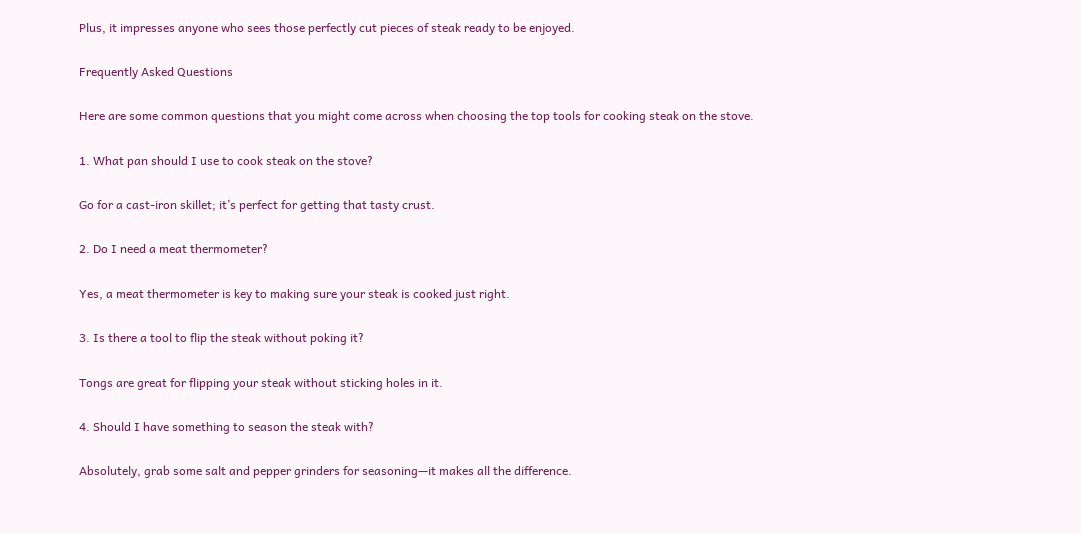Plus, it impresses anyone who sees those perfectly cut pieces of steak ready to be enjoyed.

Frequently Asked Questions

Here are some common questions that you might come across when choosing the top tools for cooking steak on the stove.

1. What pan should I use to cook steak on the stove?

Go for a cast-iron skillet; it’s perfect for getting that tasty crust.

2. Do I need a meat thermometer?

Yes, a meat thermometer is key to making sure your steak is cooked just right.

3. Is there a tool to flip the steak without poking it?

Tongs are great for flipping your steak without sticking holes in it.

4. Should I have something to season the steak with?

Absolutely, grab some salt and pepper grinders for seasoning—it makes all the difference.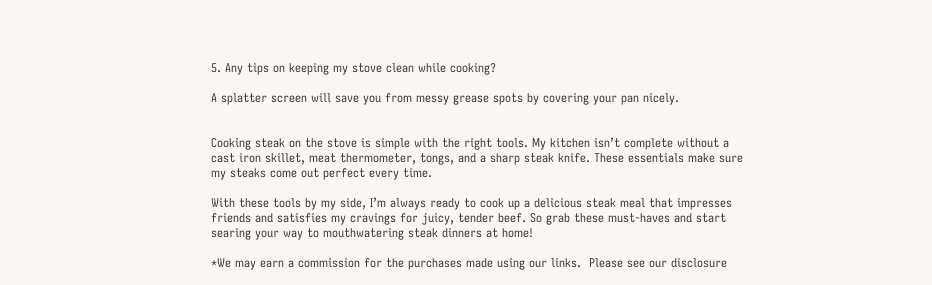5. Any tips on keeping my stove clean while cooking?

A splatter screen will save you from messy grease spots by covering your pan nicely.


Cooking steak on the stove is simple with the right tools. My kitchen isn’t complete without a cast iron skillet, meat thermometer, tongs, and a sharp steak knife. These essentials make sure my steaks come out perfect every time.

With these tools by my side, I’m always ready to cook up a delicious steak meal that impresses friends and satisfies my cravings for juicy, tender beef. So grab these must-haves and start searing your way to mouthwatering steak dinners at home!

*We may earn a commission for the purchases made using our links.  Please see our disclosure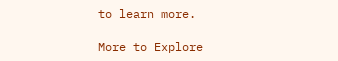to learn more.

More to Explore